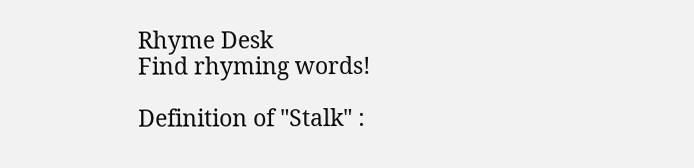Rhyme Desk
Find rhyming words!

Definition of "Stalk" :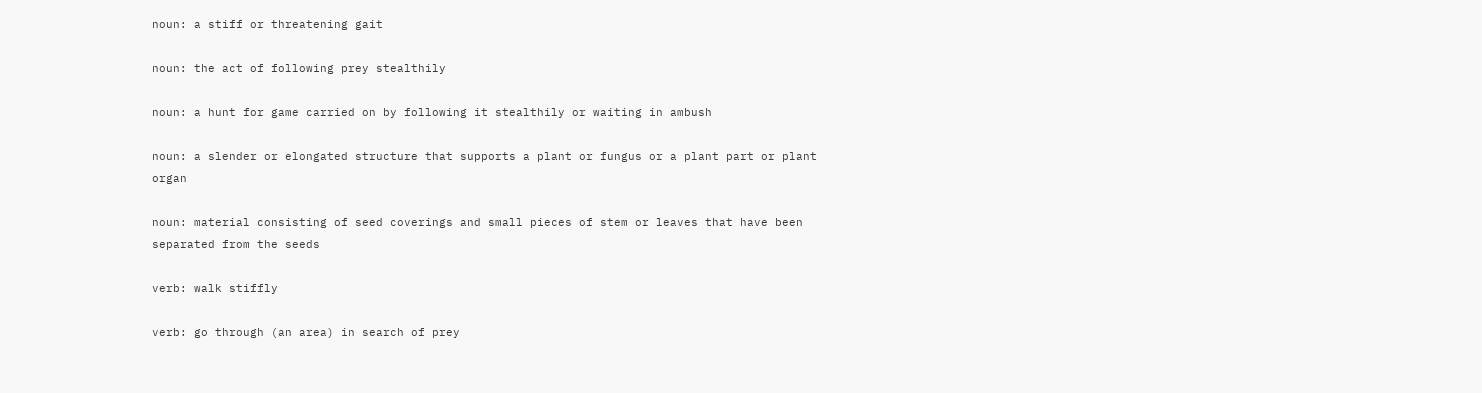noun: a stiff or threatening gait

noun: the act of following prey stealthily

noun: a hunt for game carried on by following it stealthily or waiting in ambush

noun: a slender or elongated structure that supports a plant or fungus or a plant part or plant organ

noun: material consisting of seed coverings and small pieces of stem or leaves that have been separated from the seeds

verb: walk stiffly

verb: go through (an area) in search of prey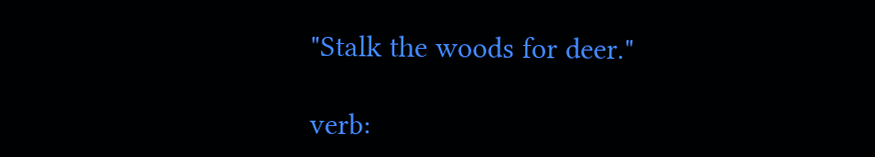"Stalk the woods for deer."

verb: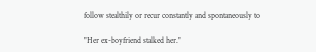follow stealthily or recur constantly and spontaneously to

"Her ex-boyfriend stalked her."